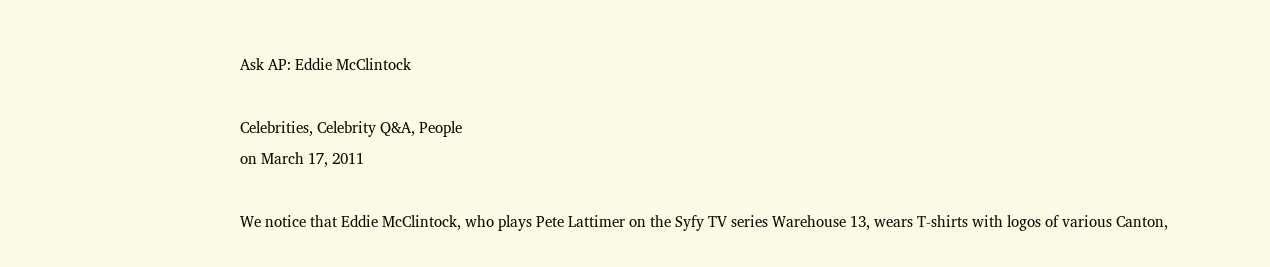Ask AP: Eddie McClintock

Celebrities, Celebrity Q&A, People
on March 17, 2011

We notice that Eddie McClintock, who plays Pete Lattimer on the Syfy TV series Warehouse 13, wears T-shirts with logos of various Canton,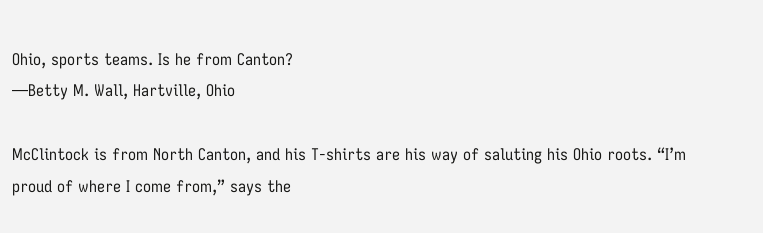Ohio, sports teams. Is he from Canton?
—Betty M. Wall, Hartville, Ohio

McClintock is from North Canton, and his T-shirts are his way of saluting his Ohio roots. “I’m proud of where I come from,” says the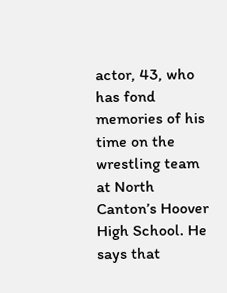actor, 43, who has fond memories of his time on the wrestling team at North Canton’s Hoover High School. He says that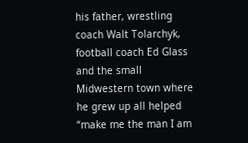his father, wrestling coach Walt Tolarchyk, football coach Ed Glass and the small Midwestern town where he grew up all helped “make me the man I am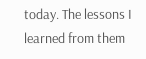today. The lessons I learned from them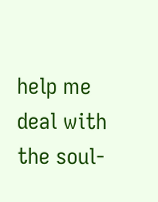help me deal with the soul-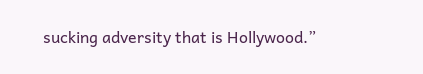sucking adversity that is Hollywood.”